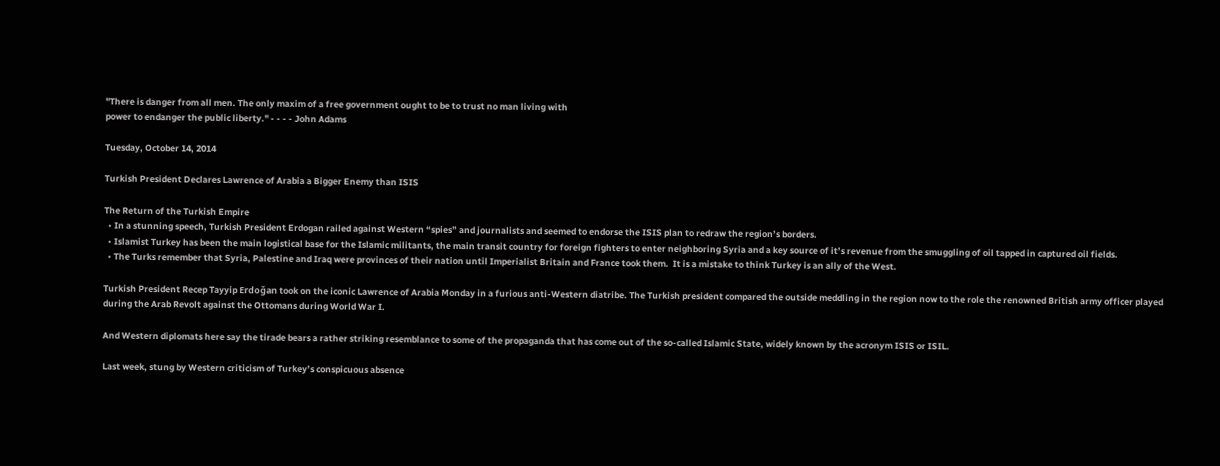"There is danger from all men. The only maxim of a free government ought to be to trust no man living with
power to endanger the public liberty." - - - - John Adams

Tuesday, October 14, 2014

Turkish President Declares Lawrence of Arabia a Bigger Enemy than ISIS

The Return of the Turkish Empire
  • In a stunning speech, Turkish President Erdogan railed against Western “spies” and journalists and seemed to endorse the ISIS plan to redraw the region’s borders.
  • Islamist Turkey has been the main logistical base for the Islamic militants, the main transit country for foreign fighters to enter neighboring Syria and a key source of it’s revenue from the smuggling of oil tapped in captured oil fields.
  • The Turks remember that Syria, Palestine and Iraq were provinces of their nation until Imperialist Britain and France took them.  It is a mistake to think Turkey is an ally of the West.

Turkish President Recep Tayyip Erdoğan took on the iconic Lawrence of Arabia Monday in a furious anti-Western diatribe. The Turkish president compared the outside meddling in the region now to the role the renowned British army officer played during the Arab Revolt against the Ottomans during World War I.

And Western diplomats here say the tirade bears a rather striking resemblance to some of the propaganda that has come out of the so-called Islamic State, widely known by the acronym ISIS or ISIL.

Last week, stung by Western criticism of Turkey’s conspicuous absence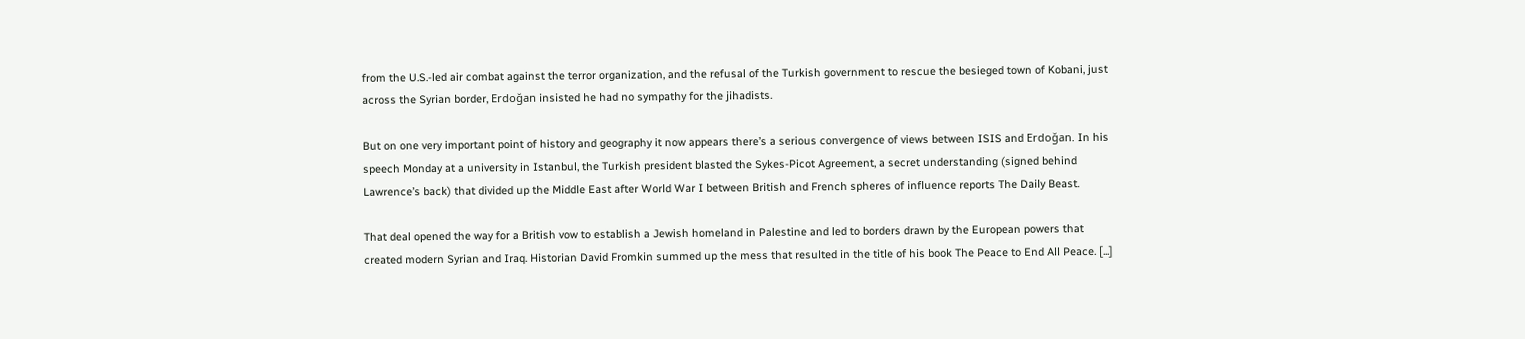from the U.S.-led air combat against the terror organization, and the refusal of the Turkish government to rescue the besieged town of Kobani, just across the Syrian border, Erdoğan insisted he had no sympathy for the jihadists.

But on one very important point of history and geography it now appears there’s a serious convergence of views between ISIS and Erdoğan. In his speech Monday at a university in Istanbul, the Turkish president blasted the Sykes-Picot Agreement, a secret understanding (signed behind Lawrence’s back) that divided up the Middle East after World War I between British and French spheres of influence reports The Daily Beast.

That deal opened the way for a British vow to establish a Jewish homeland in Palestine and led to borders drawn by the European powers that created modern Syrian and Iraq. Historian David Fromkin summed up the mess that resulted in the title of his book The Peace to End All Peace. [...]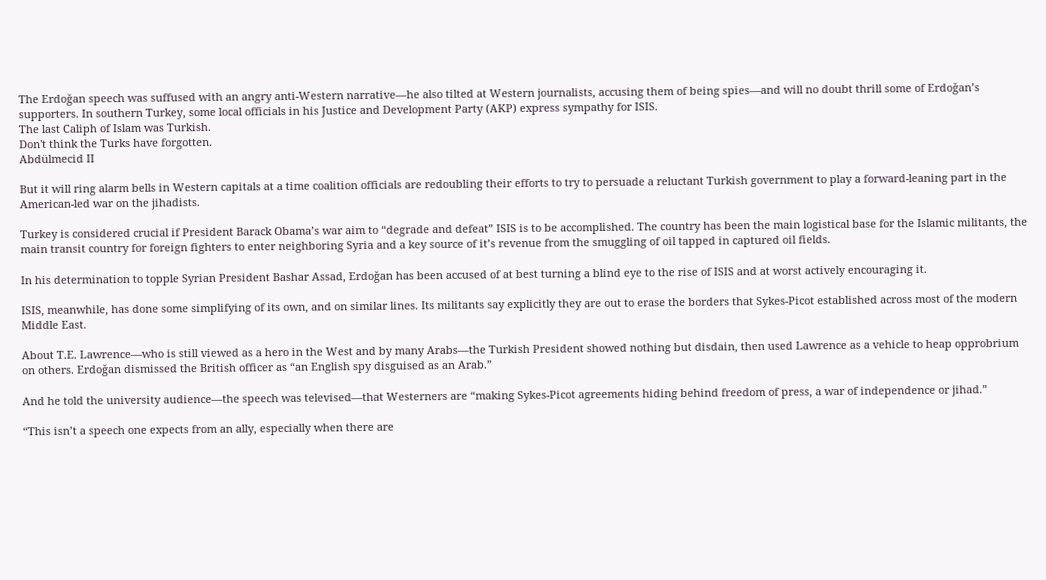The Erdoğan speech was suffused with an angry anti-Western narrative—he also tilted at Western journalists, accusing them of being spies—and will no doubt thrill some of Erdoğan’s supporters. In southern Turkey, some local officials in his Justice and Development Party (AKP) express sympathy for ISIS.
The last Caliph of Islam was Turkish.
Don't think the Turks have forgotten.
Abdülmecid II

But it will ring alarm bells in Western capitals at a time coalition officials are redoubling their efforts to try to persuade a reluctant Turkish government to play a forward-leaning part in the American-led war on the jihadists.

Turkey is considered crucial if President Barack Obama’s war aim to “degrade and defeat” ISIS is to be accomplished. The country has been the main logistical base for the Islamic militants, the main transit country for foreign fighters to enter neighboring Syria and a key source of it’s revenue from the smuggling of oil tapped in captured oil fields.

In his determination to topple Syrian President Bashar Assad, Erdoğan has been accused of at best turning a blind eye to the rise of ISIS and at worst actively encouraging it.

ISIS, meanwhile, has done some simplifying of its own, and on similar lines. Its militants say explicitly they are out to erase the borders that Sykes-Picot established across most of the modern Middle East.

About T.E. Lawrence—who is still viewed as a hero in the West and by many Arabs—the Turkish President showed nothing but disdain, then used Lawrence as a vehicle to heap opprobrium on others. Erdoğan dismissed the British officer as “an English spy disguised as an Arab.”

And he told the university audience—the speech was televised—that Westerners are “making Sykes-Picot agreements hiding behind freedom of press, a war of independence or jihad.”

“This isn’t a speech one expects from an ally, especially when there are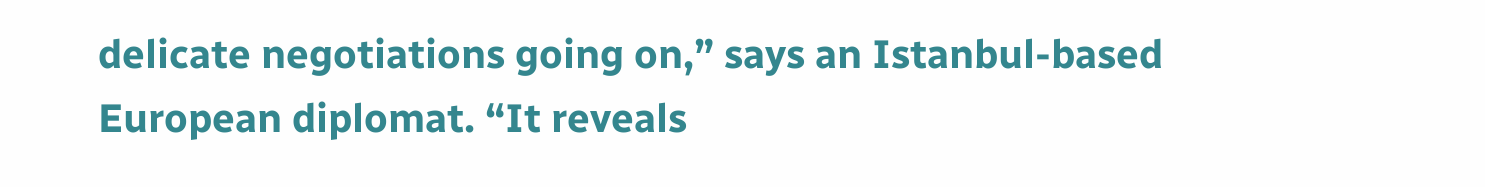delicate negotiations going on,” says an Istanbul-based European diplomat. “It reveals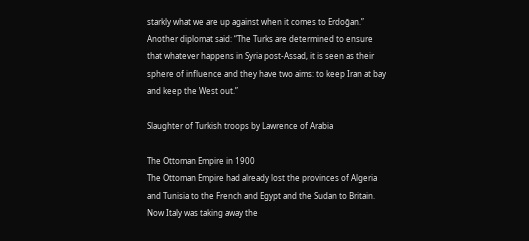starkly what we are up against when it comes to Erdoğan.” Another diplomat said: “The Turks are determined to ensure that whatever happens in Syria post-Assad, it is seen as their sphere of influence and they have two aims: to keep Iran at bay and keep the West out.”

Slaughter of Turkish troops by Lawrence of Arabia

The Ottoman Empire in 1900
The Ottoman Empire had already lost the provinces of Algeria and Tunisia to the French and Egypt and the Sudan to Britain.  Now Italy was taking away the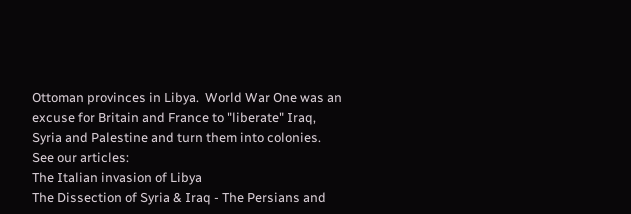Ottoman provinces in Libya.  World War One was an excuse for Britain and France to "liberate" Iraq, Syria and Palestine and turn them into colonies.
See our articles:
The Italian invasion of Libya
The Dissection of Syria & Iraq - The Persians and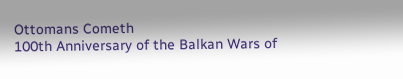Ottomans Cometh
100th Anniversary of the Balkan Wars of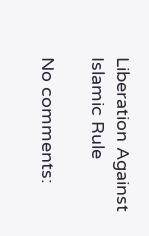Liberation Against Islamic Rule

No comments: